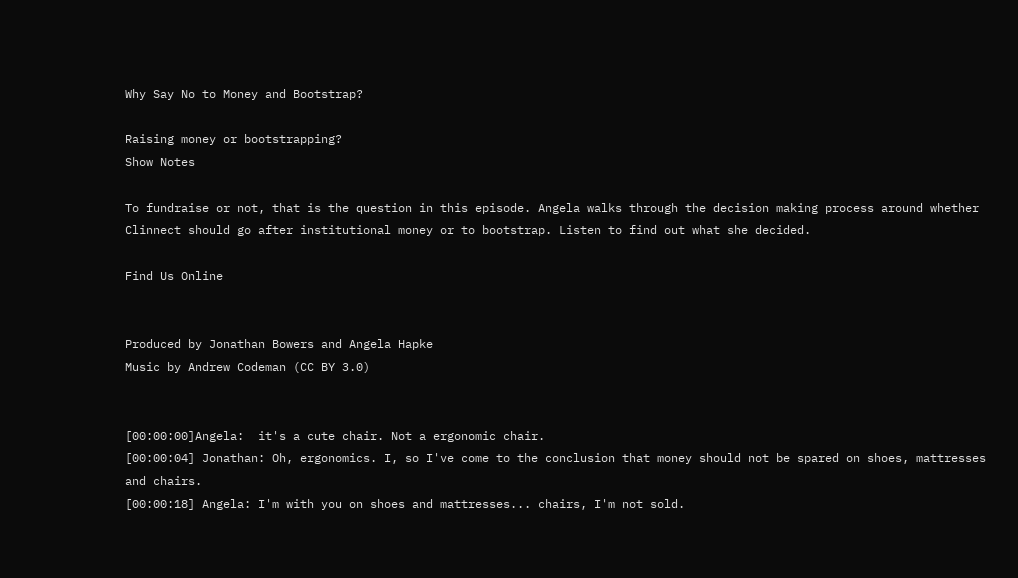Why Say No to Money and Bootstrap?

Raising money or bootstrapping?
Show Notes

To fundraise or not, that is the question in this episode. Angela walks through the decision making process around whether Clinnect should go after institutional money or to bootstrap. Listen to find out what she decided.

Find Us Online


Produced by Jonathan Bowers and Angela Hapke
Music by Andrew Codeman (CC BY 3.0)


[00:00:00]Angela:  it's a cute chair. Not a ergonomic chair.
[00:00:04] Jonathan: Oh, ergonomics. I, so I've come to the conclusion that money should not be spared on shoes, mattresses and chairs.
[00:00:18] Angela: I'm with you on shoes and mattresses... chairs, I'm not sold.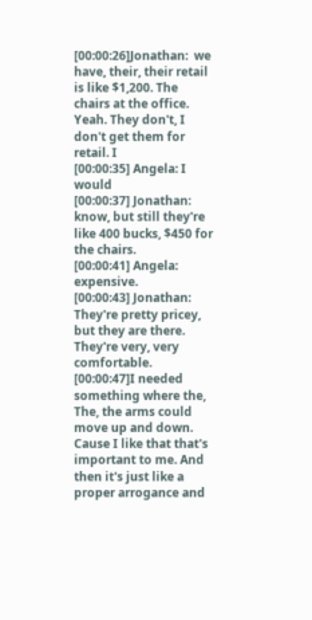[00:00:26]Jonathan:  we have, their, their retail is like $1,200. The chairs at the office. Yeah. They don't, I don't get them for retail. I
[00:00:35] Angela: I would
[00:00:37] Jonathan: know, but still they're like 400 bucks, $450 for the chairs.
[00:00:41] Angela: expensive.
[00:00:43] Jonathan: They're pretty pricey, but they are there. They're very, very comfortable.
[00:00:47]I needed something where the, The, the arms could move up and down. Cause I like that that's important to me. And then it's just like a proper arrogance and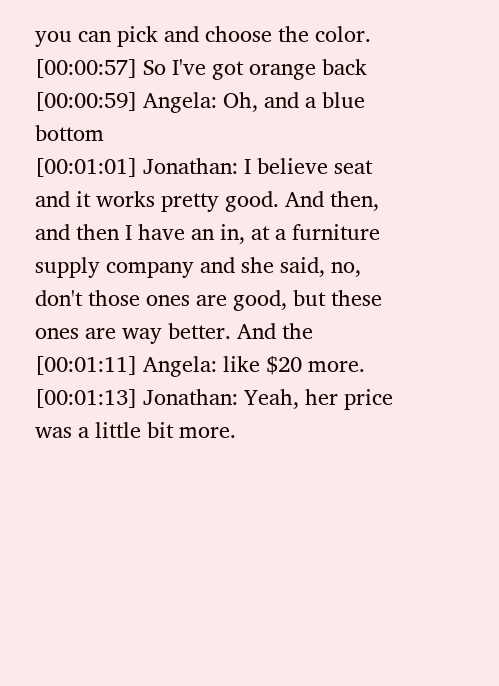you can pick and choose the color.
[00:00:57] So I've got orange back
[00:00:59] Angela: Oh, and a blue bottom
[00:01:01] Jonathan: I believe seat and it works pretty good. And then, and then I have an in, at a furniture supply company and she said, no, don't those ones are good, but these ones are way better. And the
[00:01:11] Angela: like $20 more.
[00:01:13] Jonathan: Yeah, her price was a little bit more.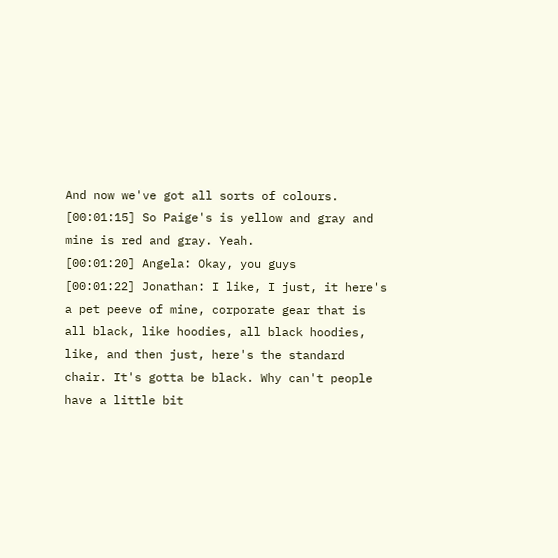And now we've got all sorts of colours.
[00:01:15] So Paige's is yellow and gray and mine is red and gray. Yeah.
[00:01:20] Angela: Okay, you guys
[00:01:22] Jonathan: I like, I just, it here's a pet peeve of mine, corporate gear that is all black, like hoodies, all black hoodies, like, and then just, here's the standard chair. It's gotta be black. Why can't people have a little bit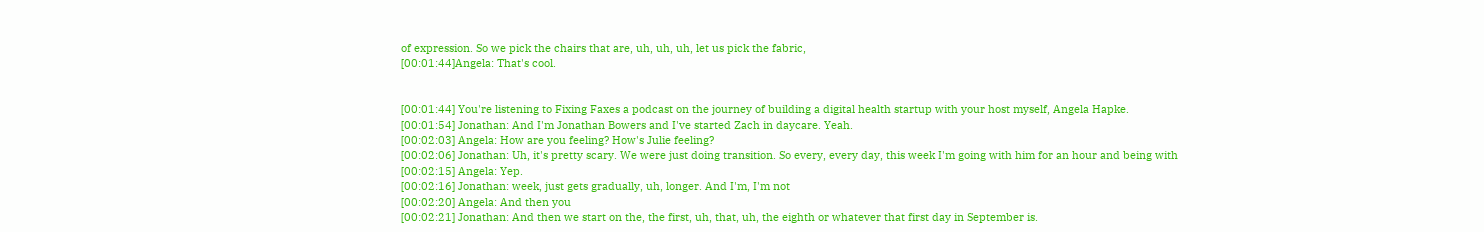of expression. So we pick the chairs that are, uh, uh, uh, let us pick the fabric,
[00:01:44]Angela: That's cool.


[00:01:44] You're listening to Fixing Faxes a podcast on the journey of building a digital health startup with your host myself, Angela Hapke.
[00:01:54] Jonathan: And I'm Jonathan Bowers and I've started Zach in daycare. Yeah.
[00:02:03] Angela: How are you feeling? How's Julie feeling?
[00:02:06] Jonathan: Uh, it's pretty scary. We were just doing transition. So every, every day, this week I'm going with him for an hour and being with
[00:02:15] Angela: Yep.
[00:02:16] Jonathan: week, just gets gradually, uh, longer. And I'm, I'm not
[00:02:20] Angela: And then you
[00:02:21] Jonathan: And then we start on the, the first, uh, that, uh, the eighth or whatever that first day in September is.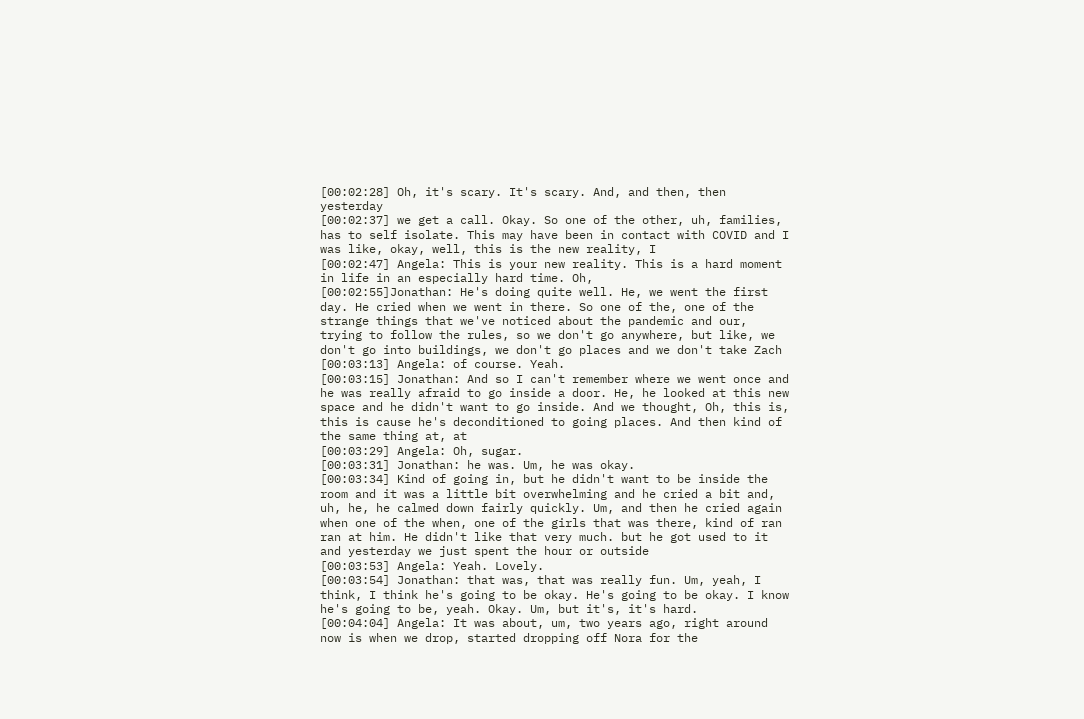[00:02:28] Oh, it's scary. It's scary. And, and then, then yesterday
[00:02:37] we get a call. Okay. So one of the other, uh, families, has to self isolate. This may have been in contact with COVID and I was like, okay, well, this is the new reality, I
[00:02:47] Angela: This is your new reality. This is a hard moment in life in an especially hard time. Oh,
[00:02:55]Jonathan: He's doing quite well. He, we went the first day. He cried when we went in there. So one of the, one of the strange things that we've noticed about the pandemic and our, trying to follow the rules, so we don't go anywhere, but like, we don't go into buildings, we don't go places and we don't take Zach
[00:03:13] Angela: of course. Yeah.
[00:03:15] Jonathan: And so I can't remember where we went once and he was really afraid to go inside a door. He, he looked at this new space and he didn't want to go inside. And we thought, Oh, this is, this is cause he's deconditioned to going places. And then kind of the same thing at, at
[00:03:29] Angela: Oh, sugar.
[00:03:31] Jonathan: he was. Um, he was okay.
[00:03:34] Kind of going in, but he didn't want to be inside the room and it was a little bit overwhelming and he cried a bit and, uh, he, he calmed down fairly quickly. Um, and then he cried again when one of the when, one of the girls that was there, kind of ran ran at him. He didn't like that very much. but he got used to it and yesterday we just spent the hour or outside
[00:03:53] Angela: Yeah. Lovely.
[00:03:54] Jonathan: that was, that was really fun. Um, yeah, I think, I think he's going to be okay. He's going to be okay. I know he's going to be, yeah. Okay. Um, but it's, it's hard.
[00:04:04] Angela: It was about, um, two years ago, right around now is when we drop, started dropping off Nora for the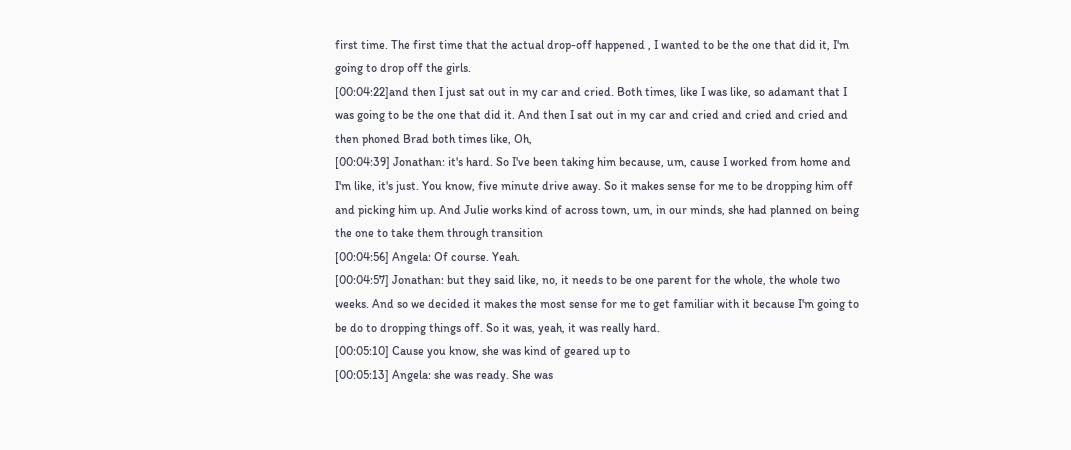first time. The first time that the actual drop-off happened , I wanted to be the one that did it, I'm going to drop off the girls.
[00:04:22]and then I just sat out in my car and cried. Both times, like I was like, so adamant that I was going to be the one that did it. And then I sat out in my car and cried and cried and cried and then phoned Brad both times like, Oh,
[00:04:39] Jonathan: it's hard. So I've been taking him because, um, cause I worked from home and I'm like, it's just. You know, five minute drive away. So it makes sense for me to be dropping him off and picking him up. And Julie works kind of across town, um, in our minds, she had planned on being the one to take them through transition
[00:04:56] Angela: Of course. Yeah.
[00:04:57] Jonathan: but they said like, no, it needs to be one parent for the whole, the whole two weeks. And so we decided it makes the most sense for me to get familiar with it because I'm going to be do to dropping things off. So it was, yeah, it was really hard.
[00:05:10] Cause you know, she was kind of geared up to
[00:05:13] Angela: she was ready. She was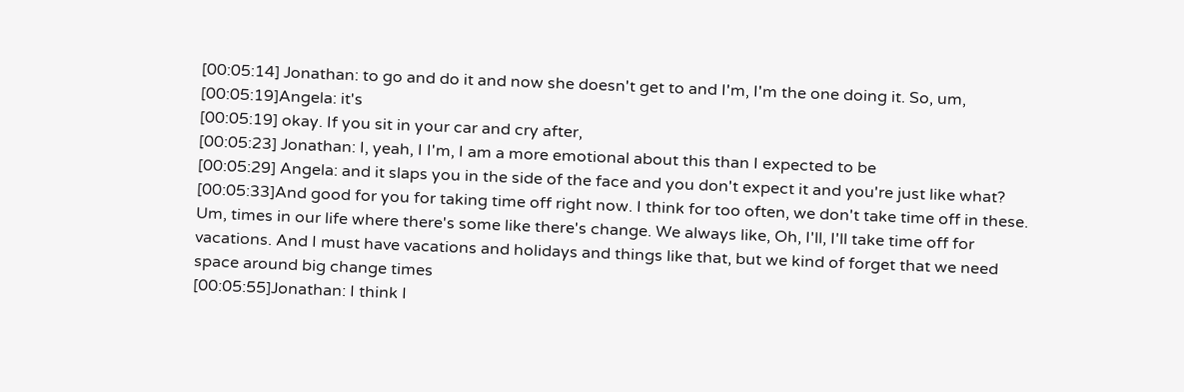[00:05:14] Jonathan: to go and do it and now she doesn't get to and I'm, I'm the one doing it. So, um,
[00:05:19]Angela: it's
[00:05:19] okay. If you sit in your car and cry after,
[00:05:23] Jonathan: I, yeah, I I'm, I am a more emotional about this than I expected to be
[00:05:29] Angela: and it slaps you in the side of the face and you don't expect it and you're just like what?
[00:05:33]And good for you for taking time off right now. I think for too often, we don't take time off in these. Um, times in our life where there's some like there's change. We always like, Oh, I'll, I'll take time off for vacations. And I must have vacations and holidays and things like that, but we kind of forget that we need space around big change times
[00:05:55]Jonathan: I think I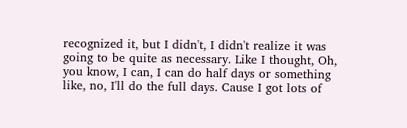recognized it, but I didn't, I didn't realize it was going to be quite as necessary. Like I thought, Oh, you know, I can, I can do half days or something like, no, I'll do the full days. Cause I got lots of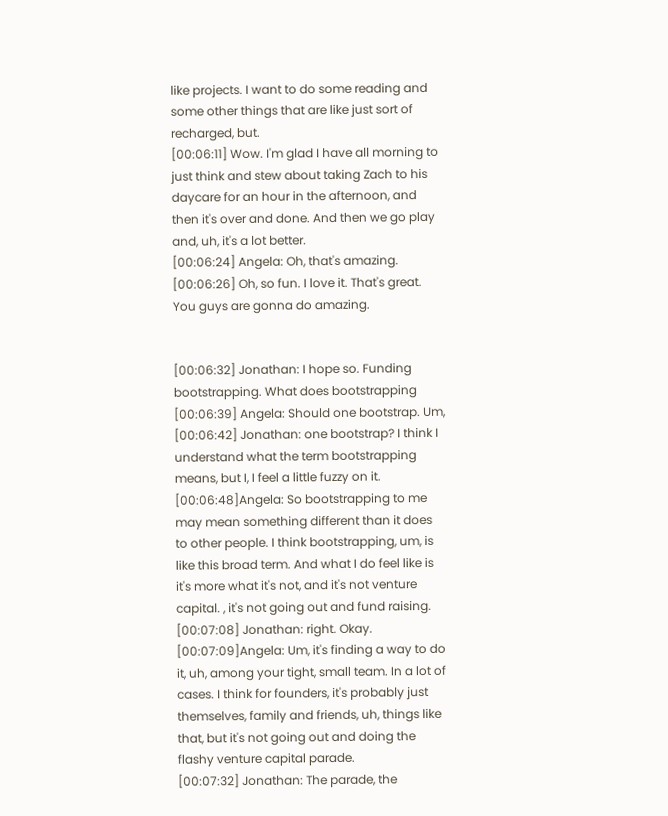like projects. I want to do some reading and some other things that are like just sort of recharged, but.
[00:06:11] Wow. I'm glad I have all morning to just think and stew about taking Zach to his daycare for an hour in the afternoon, and then it's over and done. And then we go play and, uh, it's a lot better.
[00:06:24] Angela: Oh, that's amazing.
[00:06:26] Oh, so fun. I love it. That's great. You guys are gonna do amazing.


[00:06:32] Jonathan: I hope so. Funding bootstrapping. What does bootstrapping
[00:06:39] Angela: Should one bootstrap. Um,
[00:06:42] Jonathan: one bootstrap? I think I understand what the term bootstrapping means, but I, I feel a little fuzzy on it.
[00:06:48]Angela: So bootstrapping to me may mean something different than it does to other people. I think bootstrapping, um, is like this broad term. And what I do feel like is it's more what it's not, and it's not venture capital. , it's not going out and fund raising.
[00:07:08] Jonathan: right. Okay.
[00:07:09]Angela: Um, it's finding a way to do it, uh, among your tight, small team. In a lot of cases. I think for founders, it's probably just themselves, family and friends, uh, things like that, but it's not going out and doing the flashy venture capital parade.
[00:07:32] Jonathan: The parade, the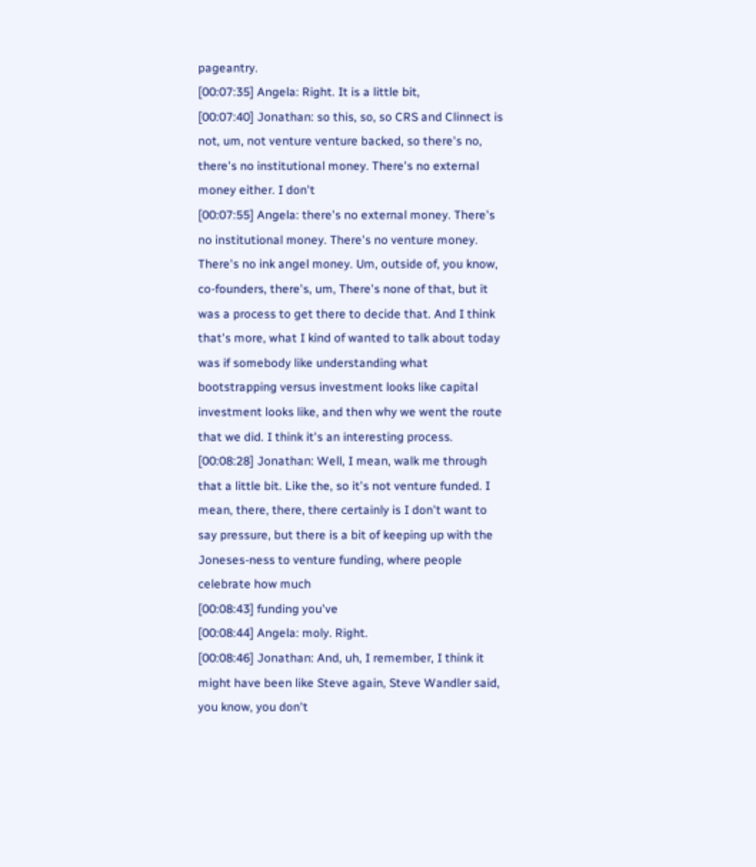pageantry.
[00:07:35] Angela: Right. It is a little bit,
[00:07:40] Jonathan: so this, so, so CRS and Clinnect is not, um, not venture venture backed, so there's no, there's no institutional money. There's no external money either. I don't
[00:07:55] Angela: there's no external money. There's no institutional money. There's no venture money. There's no ink angel money. Um, outside of, you know, co-founders, there's, um, There's none of that, but it was a process to get there to decide that. And I think that's more, what I kind of wanted to talk about today was if somebody like understanding what bootstrapping versus investment looks like capital investment looks like, and then why we went the route that we did. I think it's an interesting process.
[00:08:28] Jonathan: Well, I mean, walk me through that a little bit. Like the, so it's not venture funded. I mean, there, there, there certainly is I don't want to say pressure, but there is a bit of keeping up with the Joneses-ness to venture funding, where people celebrate how much
[00:08:43] funding you've
[00:08:44] Angela: moly. Right.
[00:08:46] Jonathan: And, uh, I remember, I think it might have been like Steve again, Steve Wandler said, you know, you don't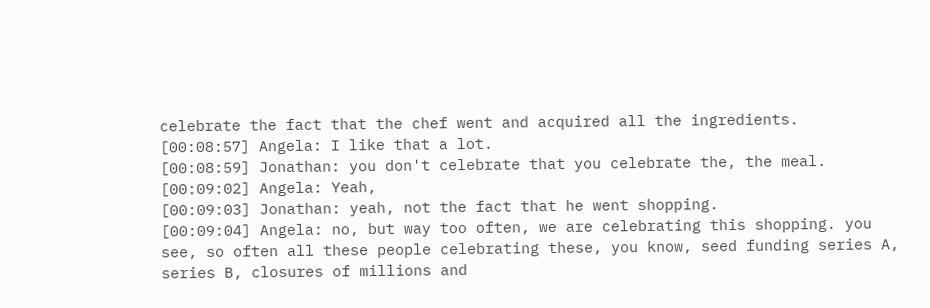celebrate the fact that the chef went and acquired all the ingredients.
[00:08:57] Angela: I like that a lot.
[00:08:59] Jonathan: you don't celebrate that you celebrate the, the meal.
[00:09:02] Angela: Yeah,
[00:09:03] Jonathan: yeah, not the fact that he went shopping.
[00:09:04] Angela: no, but way too often, we are celebrating this shopping. you see, so often all these people celebrating these, you know, seed funding series A, series B, closures of millions and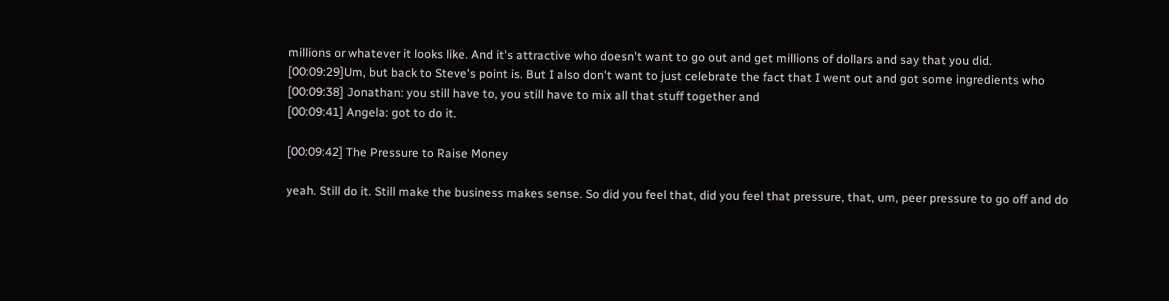millions or whatever it looks like. And it's attractive who doesn't want to go out and get millions of dollars and say that you did.
[00:09:29]Um, but back to Steve's point is. But I also don't want to just celebrate the fact that I went out and got some ingredients who
[00:09:38] Jonathan: you still have to, you still have to mix all that stuff together and
[00:09:41] Angela: got to do it.

[00:09:42] The Pressure to Raise Money

yeah. Still do it. Still make the business makes sense. So did you feel that, did you feel that pressure, that, um, peer pressure to go off and do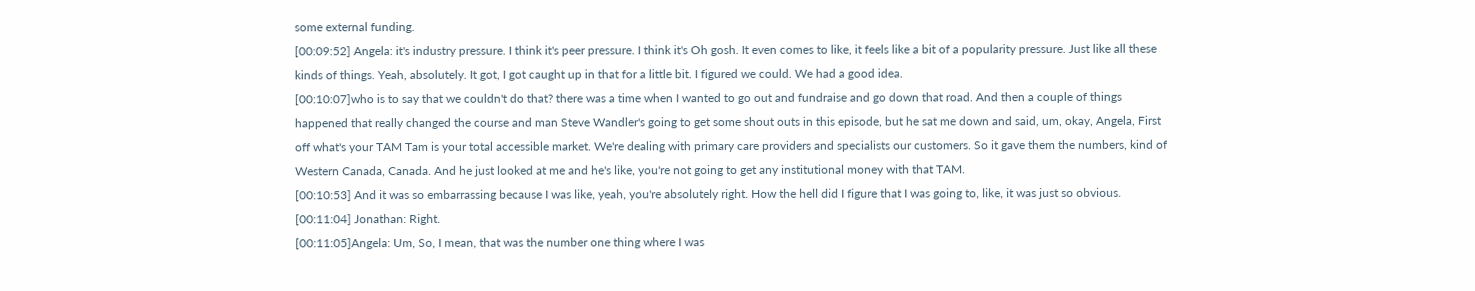some external funding.
[00:09:52] Angela: it's industry pressure. I think it's peer pressure. I think it's Oh gosh. It even comes to like, it feels like a bit of a popularity pressure. Just like all these kinds of things. Yeah, absolutely. It got, I got caught up in that for a little bit. I figured we could. We had a good idea.
[00:10:07]who is to say that we couldn't do that? there was a time when I wanted to go out and fundraise and go down that road. And then a couple of things happened that really changed the course and man Steve Wandler's going to get some shout outs in this episode, but he sat me down and said, um, okay, Angela, First off what's your TAM Tam is your total accessible market. We're dealing with primary care providers and specialists our customers. So it gave them the numbers, kind of Western Canada, Canada. And he just looked at me and he's like, you're not going to get any institutional money with that TAM.
[00:10:53] And it was so embarrassing because I was like, yeah, you're absolutely right. How the hell did I figure that I was going to, like, it was just so obvious.
[00:11:04] Jonathan: Right.
[00:11:05]Angela: Um, So, I mean, that was the number one thing where I was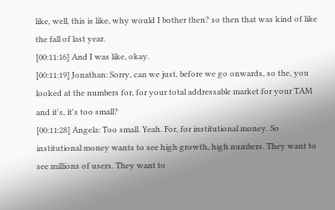like, well, this is like, why would I bother then? so then that was kind of like the fall of last year.
[00:11:16] And I was like, okay.
[00:11:19] Jonathan: Sorry, can we just, before we go onwards, so the, you looked at the numbers for, for your total addressable market for your TAM and it's, it's too small?
[00:11:28] Angela: Too small. Yeah. For, for institutional money. So institutional money wants to see high growth, high numbers. They want to see millions of users. They want to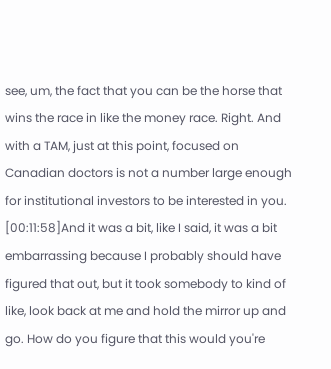see, um, the fact that you can be the horse that wins the race in like the money race. Right. And with a TAM, just at this point, focused on Canadian doctors is not a number large enough for institutional investors to be interested in you.
[00:11:58]And it was a bit, like I said, it was a bit embarrassing because I probably should have figured that out, but it took somebody to kind of like, look back at me and hold the mirror up and go. How do you figure that this would you're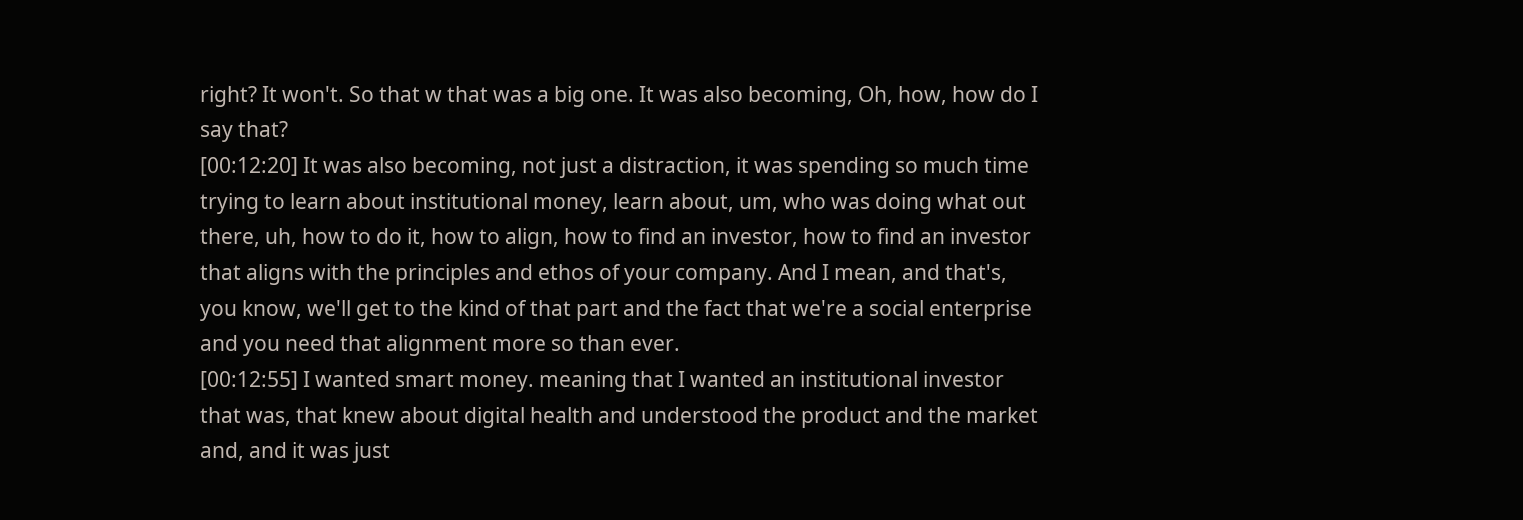right? It won't. So that w that was a big one. It was also becoming, Oh, how, how do I say that?
[00:12:20] It was also becoming, not just a distraction, it was spending so much time trying to learn about institutional money, learn about, um, who was doing what out there, uh, how to do it, how to align, how to find an investor, how to find an investor that aligns with the principles and ethos of your company. And I mean, and that's, you know, we'll get to the kind of that part and the fact that we're a social enterprise and you need that alignment more so than ever.
[00:12:55] I wanted smart money. meaning that I wanted an institutional investor that was, that knew about digital health and understood the product and the market and, and it was just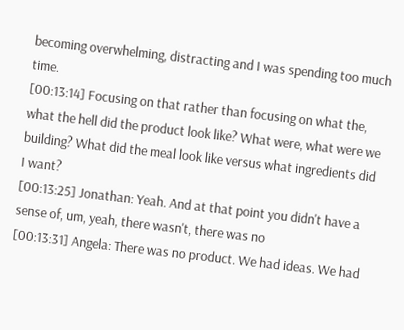becoming overwhelming, distracting and I was spending too much time.
[00:13:14] Focusing on that rather than focusing on what the, what the hell did the product look like? What were, what were we building? What did the meal look like versus what ingredients did I want?
[00:13:25] Jonathan: Yeah. And at that point you didn't have a sense of, um, yeah, there wasn't, there was no
[00:13:31] Angela: There was no product. We had ideas. We had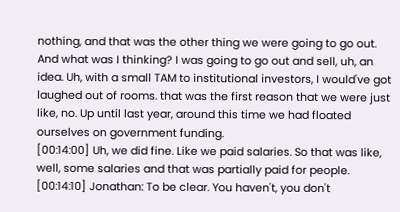nothing, and that was the other thing we were going to go out. And what was I thinking? I was going to go out and sell, uh, an idea. Uh, with a small TAM to institutional investors, I would've got laughed out of rooms. that was the first reason that we were just like, no. Up until last year, around this time we had floated ourselves on government funding.
[00:14:00] Uh, we did fine. Like we paid salaries. So that was like, well, some salaries and that was partially paid for people.
[00:14:10] Jonathan: To be clear. You haven't, you don't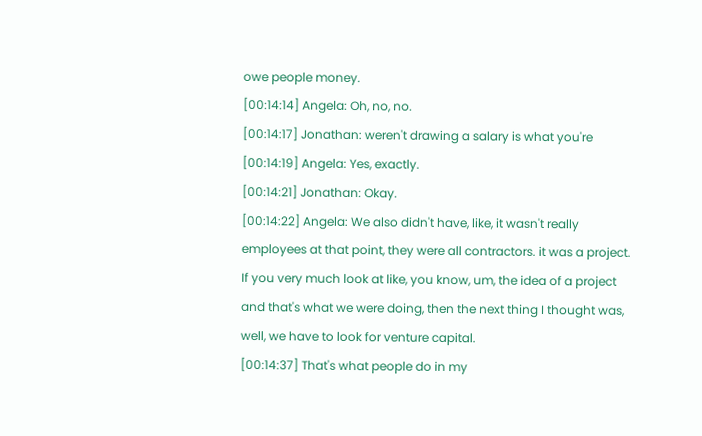owe people money.
[00:14:14] Angela: Oh, no, no.
[00:14:17] Jonathan: weren't drawing a salary is what you're
[00:14:19] Angela: Yes, exactly.
[00:14:21] Jonathan: Okay.
[00:14:22] Angela: We also didn't have, like, it wasn't really employees at that point, they were all contractors. it was a project. If you very much look at like, you know, um, the idea of a project and that's what we were doing, then the next thing I thought was, well, we have to look for venture capital.
[00:14:37] That's what people do in my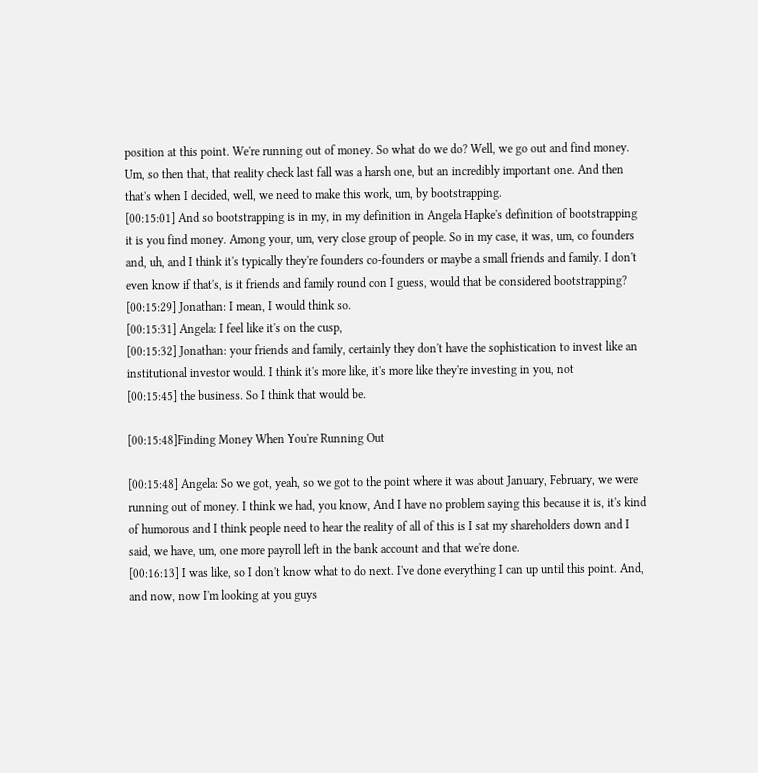position at this point. We're running out of money. So what do we do? Well, we go out and find money. Um, so then that, that reality check last fall was a harsh one, but an incredibly important one. And then that's when I decided, well, we need to make this work, um, by bootstrapping.
[00:15:01] And so bootstrapping is in my, in my definition in Angela Hapke's definition of bootstrapping it is you find money. Among your, um, very close group of people. So in my case, it was, um, co founders and, uh, and I think it's typically they're founders co-founders or maybe a small friends and family. I don't even know if that's, is it friends and family round con I guess, would that be considered bootstrapping?
[00:15:29] Jonathan: I mean, I would think so.
[00:15:31] Angela: I feel like it's on the cusp,
[00:15:32] Jonathan: your friends and family, certainly they don't have the sophistication to invest like an institutional investor would. I think it's more like, it's more like they're investing in you, not
[00:15:45] the business. So I think that would be.

[00:15:48]Finding Money When You're Running Out

[00:15:48] Angela: So we got, yeah, so we got to the point where it was about January, February, we were running out of money. I think we had, you know, And I have no problem saying this because it is, it's kind of humorous and I think people need to hear the reality of all of this is I sat my shareholders down and I said, we have, um, one more payroll left in the bank account and that we're done.
[00:16:13] I was like, so I don't know what to do next. I've done everything I can up until this point. And, and now, now I'm looking at you guys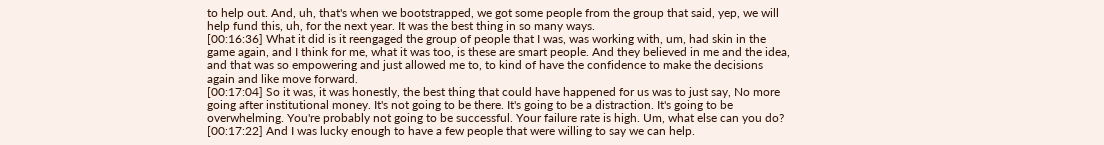to help out. And, uh, that's when we bootstrapped, we got some people from the group that said, yep, we will help fund this, uh, for the next year. It was the best thing in so many ways.
[00:16:36] What it did is it reengaged the group of people that I was, was working with, um, had skin in the game again, and I think for me, what it was too, is these are smart people. And they believed in me and the idea, and that was so empowering and just allowed me to, to kind of have the confidence to make the decisions again and like move forward.
[00:17:04] So it was, it was honestly, the best thing that could have happened for us was to just say, No more going after institutional money. It's not going to be there. It's going to be a distraction. It's going to be overwhelming. You're probably not going to be successful. Your failure rate is high. Um, what else can you do?
[00:17:22] And I was lucky enough to have a few people that were willing to say we can help.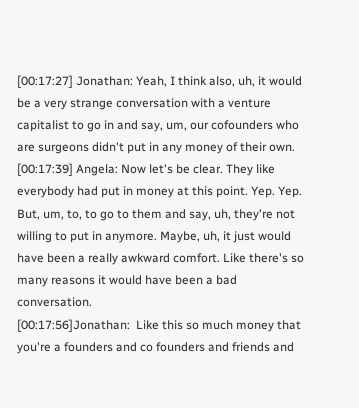[00:17:27] Jonathan: Yeah, I think also, uh, it would be a very strange conversation with a venture capitalist to go in and say, um, our cofounders who are surgeons didn't put in any money of their own.
[00:17:39] Angela: Now let's be clear. They like everybody had put in money at this point. Yep. Yep. But, um, to, to go to them and say, uh, they're not willing to put in anymore. Maybe, uh, it just would have been a really awkward comfort. Like there's so many reasons it would have been a bad conversation.
[00:17:56]Jonathan:  Like this so much money that you're a founders and co founders and friends and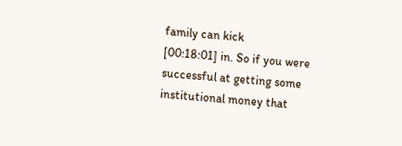family can kick
[00:18:01] in. So if you were successful at getting some institutional money that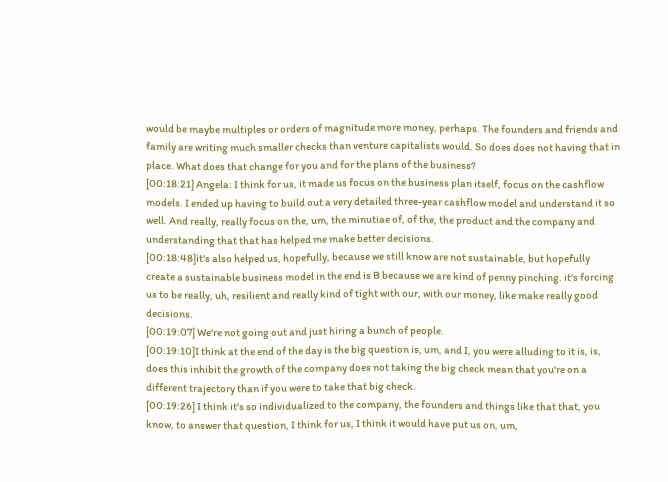would be maybe multiples or orders of magnitude more money, perhaps. The founders and friends and family are writing much smaller checks than venture capitalists would. So does does not having that in place. What does that change for you and for the plans of the business?
[00:18:21] Angela: I think for us, it made us focus on the business plan itself, focus on the cashflow models. I ended up having to build out a very detailed three-year cashflow model and understand it so well. And really, really focus on the, um, the minutiae of, of the, the product and the company and understanding that that has helped me make better decisions.
[00:18:48]it's also helped us, hopefully, because we still know are not sustainable, but hopefully create a sustainable business model in the end is B because we are kind of penny pinching. it's forcing us to be really, uh, resilient and really kind of tight with our, with our money, like make really good decisions.
[00:19:07] We're not going out and just hiring a bunch of people.
[00:19:10]I think at the end of the day is the big question is, um, and I, you were alluding to it is, is, does this inhibit the growth of the company does not taking the big check mean that you're on a different trajectory than if you were to take that big check.
[00:19:26] I think it's so individualized to the company, the founders and things like that that, you know, to answer that question, I think for us, I think it would have put us on, um,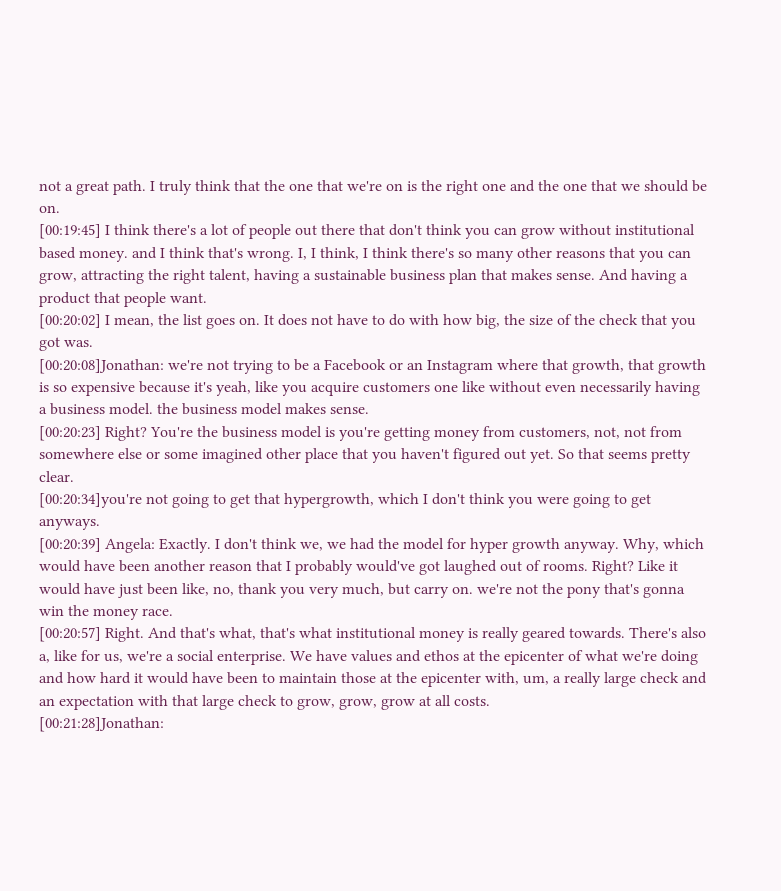not a great path. I truly think that the one that we're on is the right one and the one that we should be on.
[00:19:45] I think there's a lot of people out there that don't think you can grow without institutional based money. and I think that's wrong. I, I think, I think there's so many other reasons that you can grow, attracting the right talent, having a sustainable business plan that makes sense. And having a product that people want.
[00:20:02] I mean, the list goes on. It does not have to do with how big, the size of the check that you got was.
[00:20:08]Jonathan: we're not trying to be a Facebook or an Instagram where that growth, that growth is so expensive because it's yeah, like you acquire customers one like without even necessarily having a business model. the business model makes sense.
[00:20:23] Right? You're the business model is you're getting money from customers, not, not from somewhere else or some imagined other place that you haven't figured out yet. So that seems pretty clear.
[00:20:34]you're not going to get that hypergrowth, which I don't think you were going to get anyways.
[00:20:39] Angela: Exactly. I don't think we, we had the model for hyper growth anyway. Why, which would have been another reason that I probably would've got laughed out of rooms. Right? Like it would have just been like, no, thank you very much, but carry on. we're not the pony that's gonna win the money race.
[00:20:57] Right. And that's what, that's what institutional money is really geared towards. There's also a, like for us, we're a social enterprise. We have values and ethos at the epicenter of what we're doing and how hard it would have been to maintain those at the epicenter with, um, a really large check and an expectation with that large check to grow, grow, grow at all costs.
[00:21:28]Jonathan: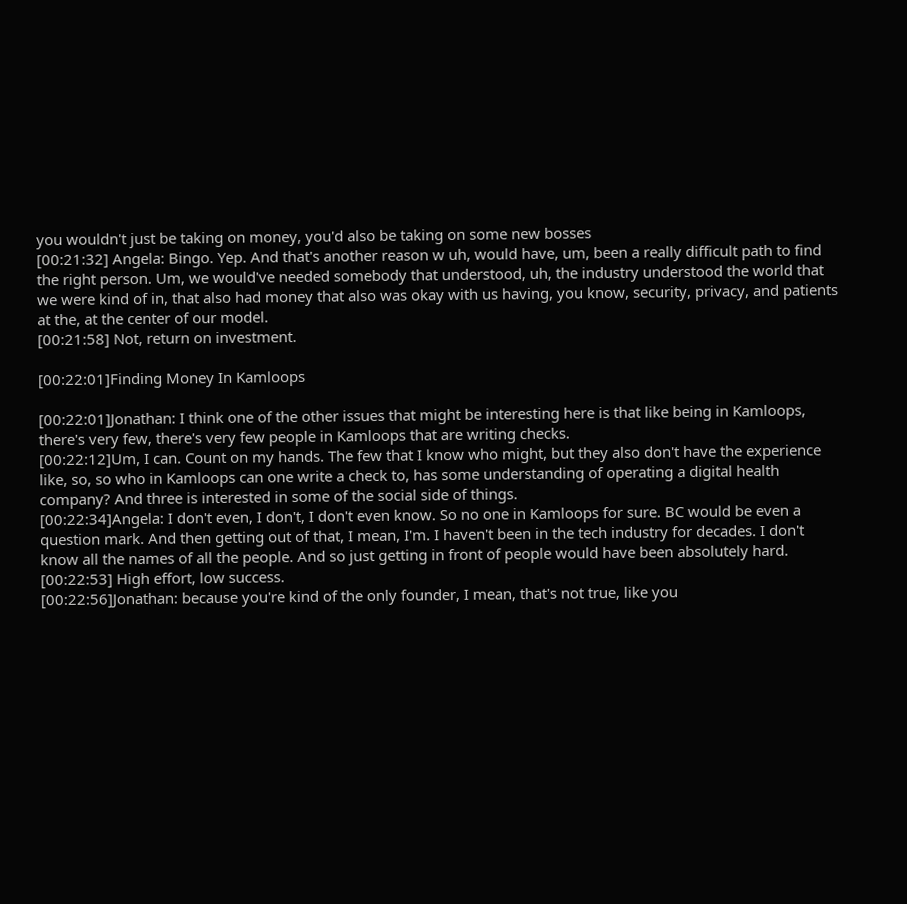you wouldn't just be taking on money, you'd also be taking on some new bosses
[00:21:32] Angela: Bingo. Yep. And that's another reason w uh, would have, um, been a really difficult path to find the right person. Um, we would've needed somebody that understood, uh, the industry understood the world that we were kind of in, that also had money that also was okay with us having, you know, security, privacy, and patients at the, at the center of our model.
[00:21:58] Not, return on investment.

[00:22:01]Finding Money In Kamloops

[00:22:01]Jonathan: I think one of the other issues that might be interesting here is that like being in Kamloops, there's very few, there's very few people in Kamloops that are writing checks.
[00:22:12]Um, I can. Count on my hands. The few that I know who might, but they also don't have the experience like, so, so who in Kamloops can one write a check to, has some understanding of operating a digital health company? And three is interested in some of the social side of things.
[00:22:34]Angela: I don't even, I don't, I don't even know. So no one in Kamloops for sure. BC would be even a question mark. And then getting out of that, I mean, I'm. I haven't been in the tech industry for decades. I don't know all the names of all the people. And so just getting in front of people would have been absolutely hard.
[00:22:53] High effort, low success.
[00:22:56]Jonathan: because you're kind of the only founder, I mean, that's not true, like you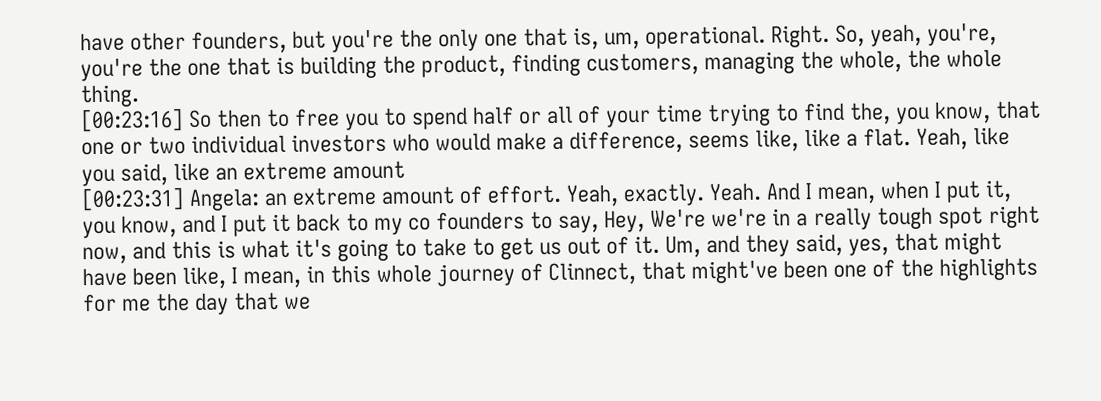have other founders, but you're the only one that is, um, operational. Right. So, yeah, you're, you're the one that is building the product, finding customers, managing the whole, the whole thing.
[00:23:16] So then to free you to spend half or all of your time trying to find the, you know, that one or two individual investors who would make a difference, seems like, like a flat. Yeah, like you said, like an extreme amount
[00:23:31] Angela: an extreme amount of effort. Yeah, exactly. Yeah. And I mean, when I put it, you know, and I put it back to my co founders to say, Hey, We're we're in a really tough spot right now, and this is what it's going to take to get us out of it. Um, and they said, yes, that might have been like, I mean, in this whole journey of Clinnect, that might've been one of the highlights for me the day that we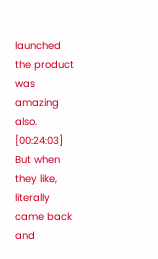launched the product was amazing also.
[00:24:03] But when they like, literally came back and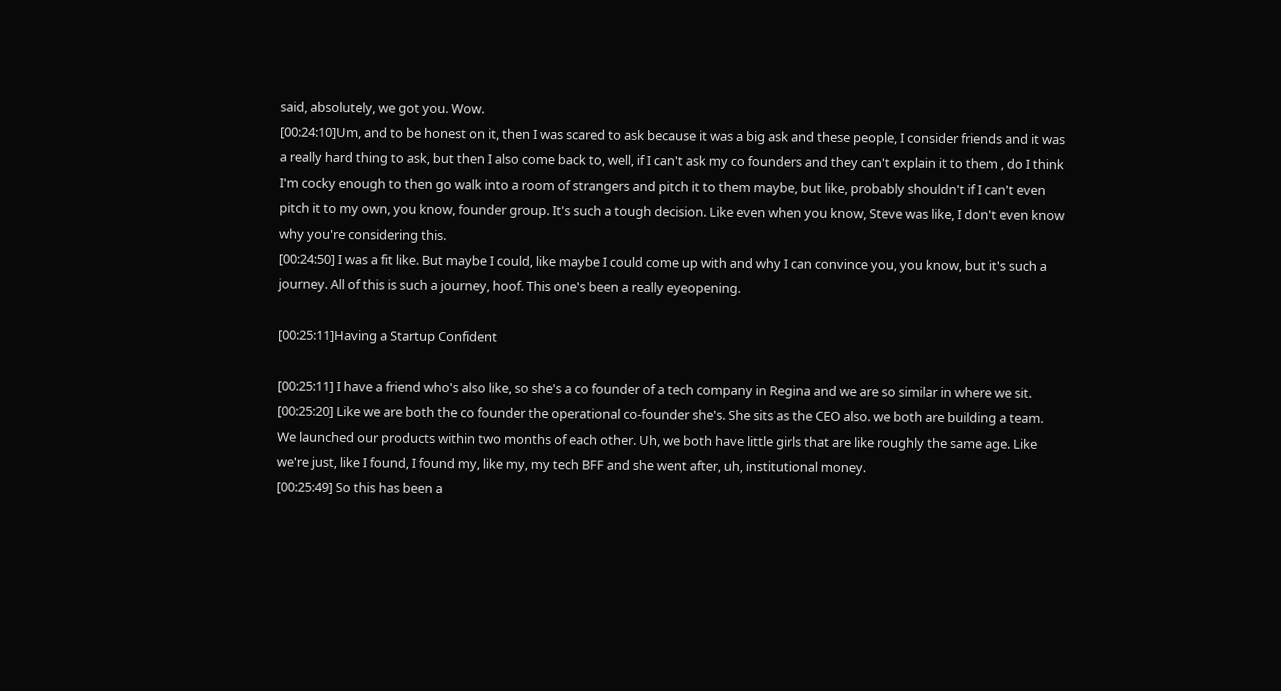said, absolutely, we got you. Wow.
[00:24:10]Um, and to be honest on it, then I was scared to ask because it was a big ask and these people, I consider friends and it was a really hard thing to ask, but then I also come back to, well, if I can't ask my co founders and they can't explain it to them , do I think I'm cocky enough to then go walk into a room of strangers and pitch it to them maybe, but like, probably shouldn't if I can't even pitch it to my own, you know, founder group. It's such a tough decision. Like even when you know, Steve was like, I don't even know why you're considering this.
[00:24:50] I was a fit like. But maybe I could, like maybe I could come up with and why I can convince you, you know, but it's such a journey. All of this is such a journey, hoof. This one's been a really eyeopening.

[00:25:11]Having a Startup Confident

[00:25:11] I have a friend who's also like, so she's a co founder of a tech company in Regina and we are so similar in where we sit.
[00:25:20] Like we are both the co founder the operational co-founder she's. She sits as the CEO also. we both are building a team. We launched our products within two months of each other. Uh, we both have little girls that are like roughly the same age. Like we're just, like I found, I found my, like my, my tech BFF and she went after, uh, institutional money.
[00:25:49] So this has been a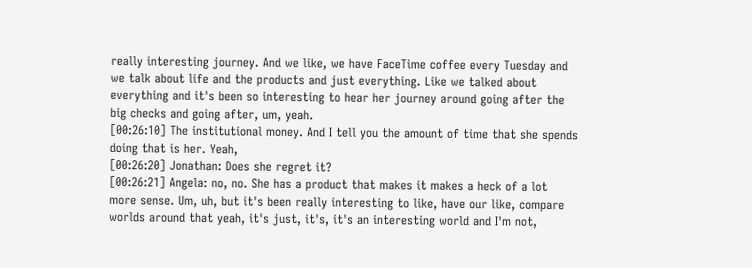really interesting journey. And we like, we have FaceTime coffee every Tuesday and we talk about life and the products and just everything. Like we talked about everything and it's been so interesting to hear her journey around going after the big checks and going after, um, yeah.
[00:26:10] The institutional money. And I tell you the amount of time that she spends doing that is her. Yeah,
[00:26:20] Jonathan: Does she regret it?
[00:26:21] Angela: no, no. She has a product that makes it makes a heck of a lot more sense. Um, uh, but it's been really interesting to like, have our like, compare worlds around that yeah, it's just, it's, it's an interesting world and I'm not,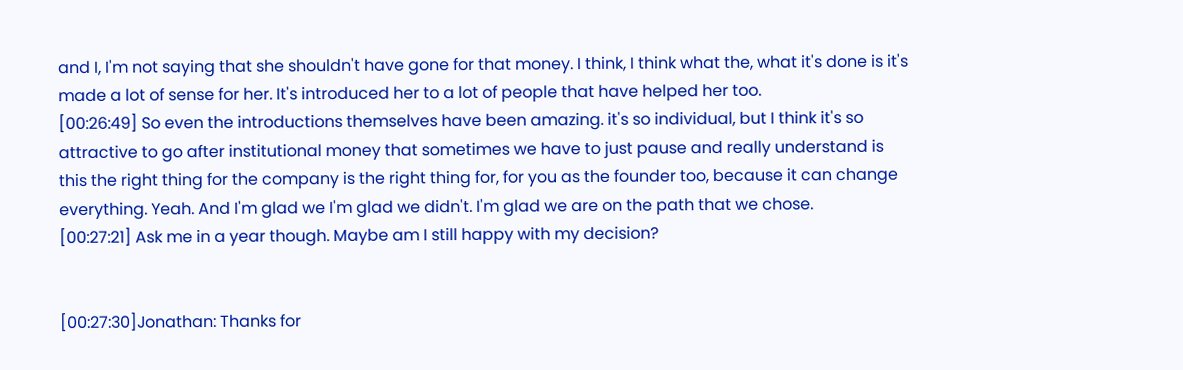and I, I'm not saying that she shouldn't have gone for that money. I think, I think what the, what it's done is it's made a lot of sense for her. It's introduced her to a lot of people that have helped her too.
[00:26:49] So even the introductions themselves have been amazing. it's so individual, but I think it's so attractive to go after institutional money that sometimes we have to just pause and really understand is this the right thing for the company is the right thing for, for you as the founder too, because it can change everything. Yeah. And I'm glad we I'm glad we didn't. I'm glad we are on the path that we chose.
[00:27:21] Ask me in a year though. Maybe am I still happy with my decision?


[00:27:30]Jonathan: Thanks for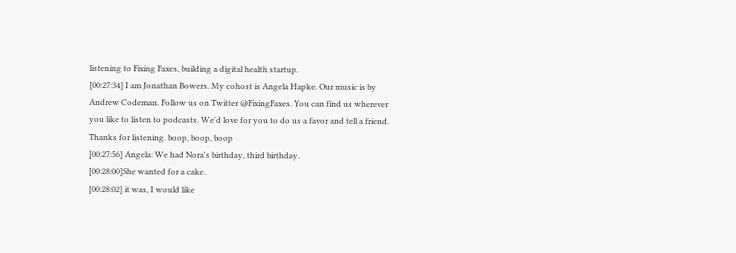listening to Fixing Faxes, building a digital health startup.
[00:27:34] I am Jonathan Bowers. My cohost is Angela Hapke. Our music is by Andrew Codeman. Follow us on Twitter @FixingFaxes. You can find us wherever you like to listen to podcasts. We'd love for you to do us a favor and tell a friend. Thanks for listening. boop, boop, boop
[00:27:56] Angela: We had Nora's birthday, third birthday.
[00:28:00]She wanted for a cake.
[00:28:02] it was, I would like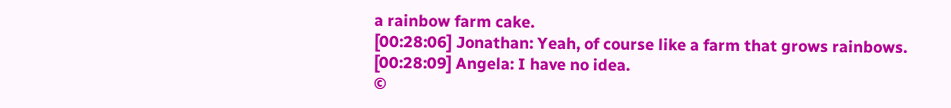a rainbow farm cake.
[00:28:06] Jonathan: Yeah, of course like a farm that grows rainbows.
[00:28:09] Angela: I have no idea.
©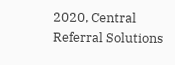2020, Central Referral Solutions